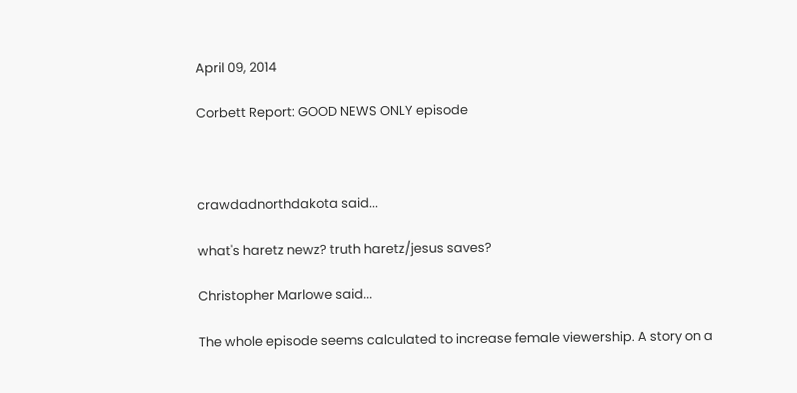April 09, 2014

Corbett Report: GOOD NEWS ONLY episode



crawdadnorthdakota said...

what's haretz newz? truth haretz/jesus saves?

Christopher Marlowe said...

The whole episode seems calculated to increase female viewership. A story on a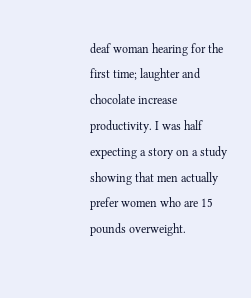deaf woman hearing for the first time; laughter and chocolate increase productivity. I was half expecting a story on a study showing that men actually prefer women who are 15 pounds overweight.